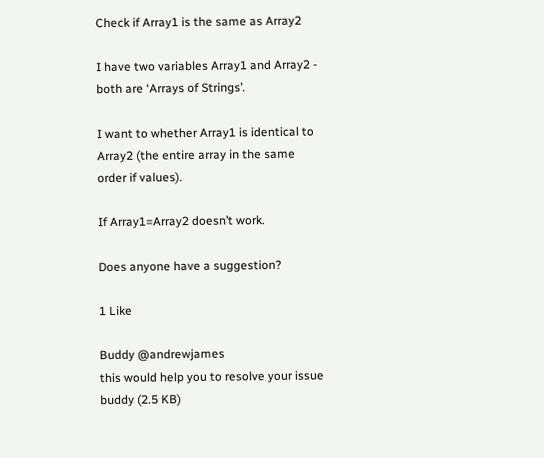Check if Array1 is the same as Array2

I have two variables Array1 and Array2 - both are ‘Arrays of Strings’.

I want to whether Array1 is identical to Array2 (the entire array in the same order if values).

If Array1=Array2 doesn’t work.

Does anyone have a suggestion?

1 Like

Buddy @andrewjames
this would help you to resolve your issue buddy (2.5 KB)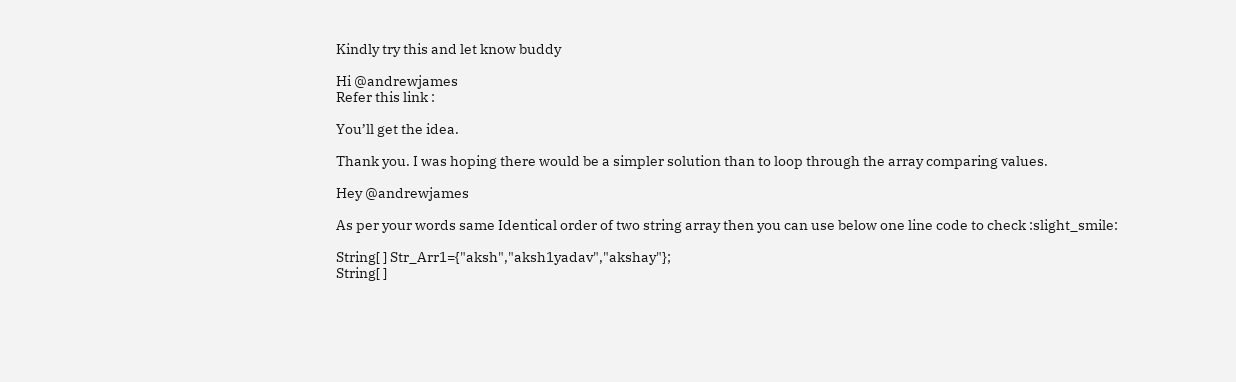Kindly try this and let know buddy

Hi @andrewjames
Refer this link :

You’ll get the idea.

Thank you. I was hoping there would be a simpler solution than to loop through the array comparing values.

Hey @andrewjames

As per your words same Identical order of two string array then you can use below one line code to check :slight_smile:

String[ ] Str_Arr1={"aksh","aksh1yadav","akshay"};
String[ ]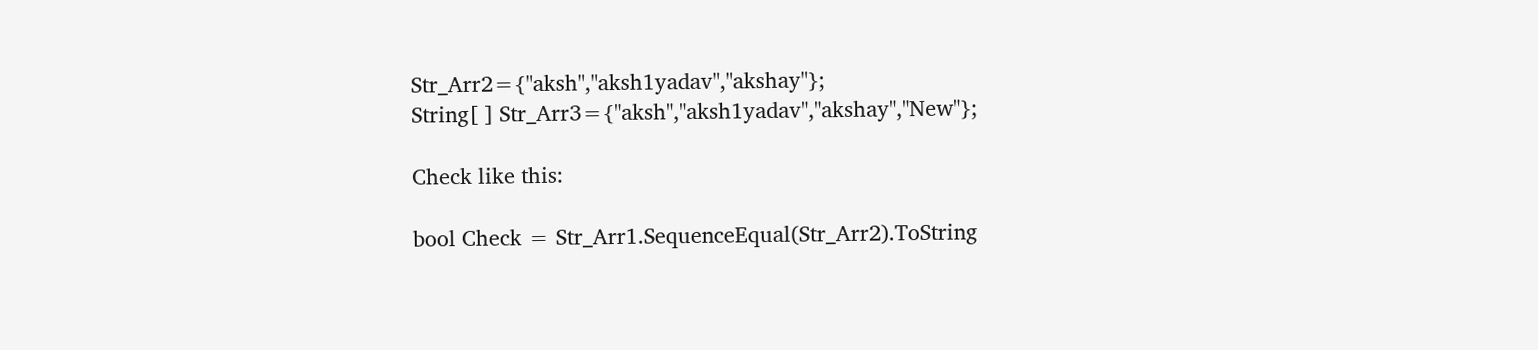Str_Arr2={"aksh","aksh1yadav","akshay"};
String[ ] Str_Arr3={"aksh","aksh1yadav","akshay","New"};

Check like this:

bool Check = Str_Arr1.SequenceEqual(Str_Arr2).ToString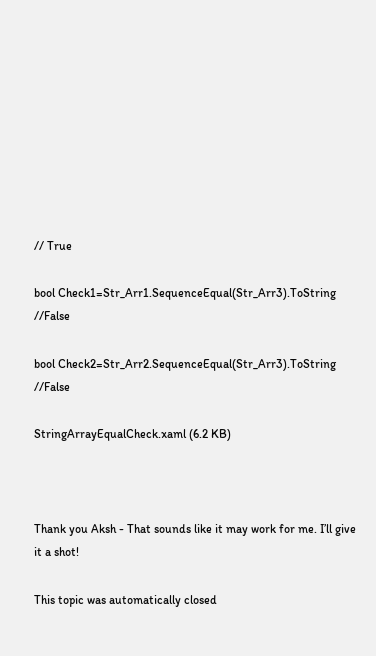// True

bool Check1=Str_Arr1.SequenceEqual(Str_Arr3).ToString //False

bool Check2=Str_Arr2.SequenceEqual(Str_Arr3).ToString //False

StringArrayEqualCheck.xaml (6.2 KB)



Thank you Aksh - That sounds like it may work for me. I’ll give it a shot!

This topic was automatically closed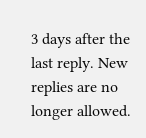3 days after the last reply. New replies are no longer allowed.